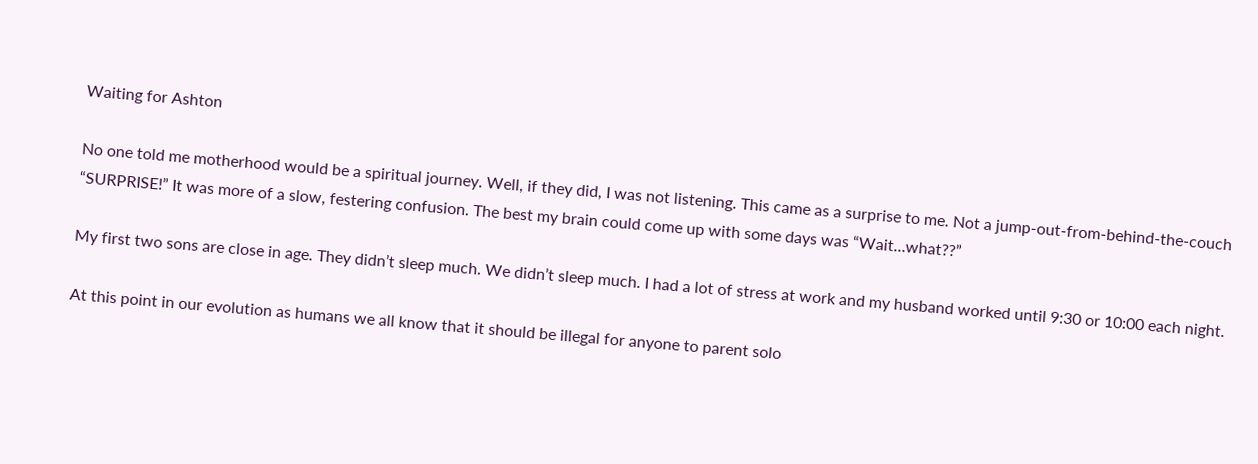Waiting for Ashton

No one told me motherhood would be a spiritual journey. Well, if they did, I was not listening. This came as a surprise to me. Not a jump-out-from-behind-the-couch “SURPRISE!” It was more of a slow, festering confusion. The best my brain could come up with some days was “Wait…what??”

My first two sons are close in age. They didn’t sleep much. We didn’t sleep much. I had a lot of stress at work and my husband worked until 9:30 or 10:00 each night.

At this point in our evolution as humans we all know that it should be illegal for anyone to parent solo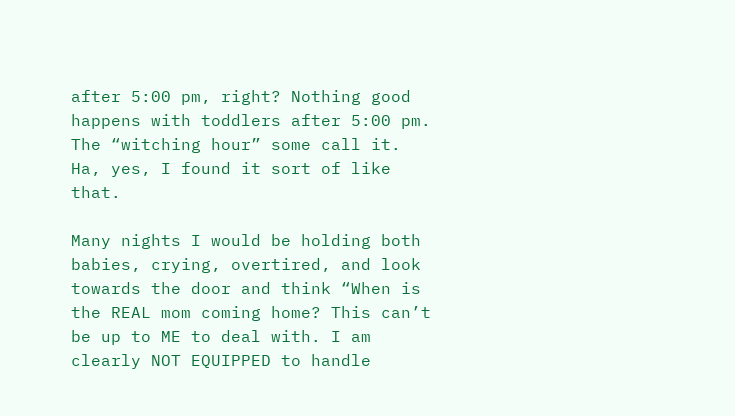after 5:00 pm, right? Nothing good happens with toddlers after 5:00 pm. The “witching hour” some call it. Ha, yes, I found it sort of like that.

Many nights I would be holding both babies, crying, overtired, and look towards the door and think “When is the REAL mom coming home? This can’t be up to ME to deal with. I am clearly NOT EQUIPPED to handle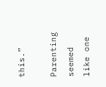this.”

Parenting seemed like one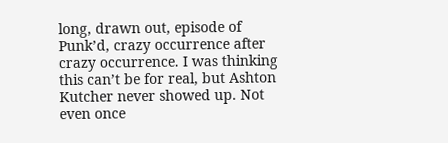long, drawn out, episode of Punk’d, crazy occurrence after crazy occurrence. I was thinking this can’t be for real, but Ashton Kutcher never showed up. Not even once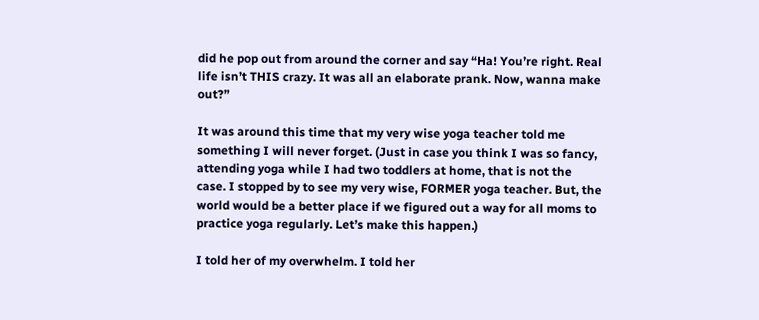did he pop out from around the corner and say “Ha! You’re right. Real life isn’t THIS crazy. It was all an elaborate prank. Now, wanna make out?”

It was around this time that my very wise yoga teacher told me something I will never forget. (Just in case you think I was so fancy, attending yoga while I had two toddlers at home, that is not the case. I stopped by to see my very wise, FORMER yoga teacher. But, the world would be a better place if we figured out a way for all moms to practice yoga regularly. Let’s make this happen.)

I told her of my overwhelm. I told her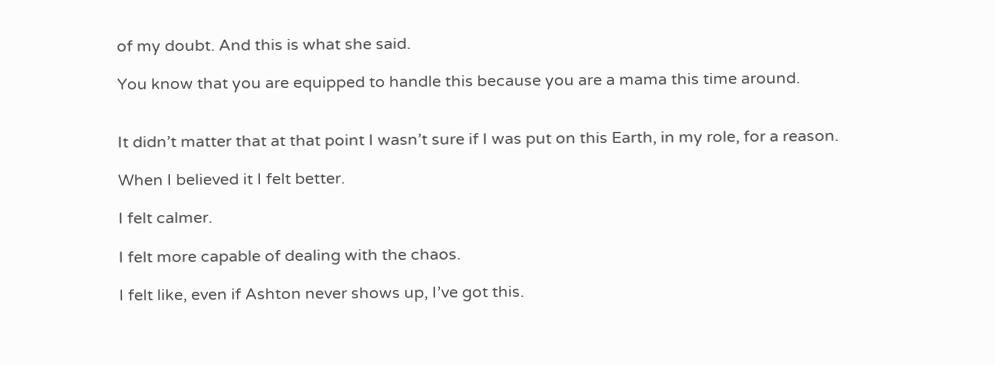of my doubt. And this is what she said.

You know that you are equipped to handle this because you are a mama this time around.


It didn’t matter that at that point I wasn’t sure if I was put on this Earth, in my role, for a reason.

When I believed it I felt better.

I felt calmer.

I felt more capable of dealing with the chaos.

I felt like, even if Ashton never shows up, I’ve got this.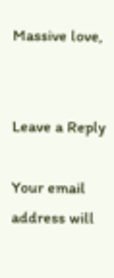Massive love,


Leave a Reply

Your email address will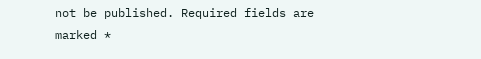not be published. Required fields are marked *